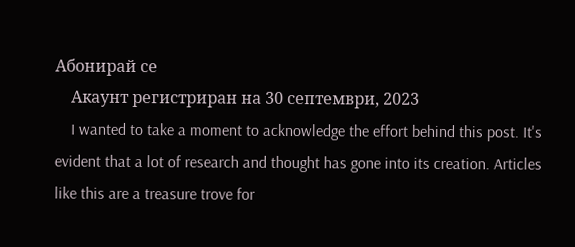Абонирай се
    Акаунт регистриран на 30 септември, 2023
    I wanted to take a moment to acknowledge the effort behind this post. It's evident that a lot of research and thought has gone into its creation. Articles like this are a treasure trove for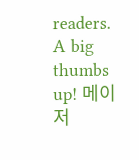readers. A big thumbs up! 메이저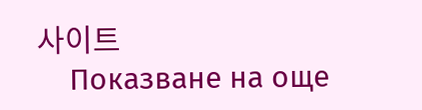사이트
    Показване на още